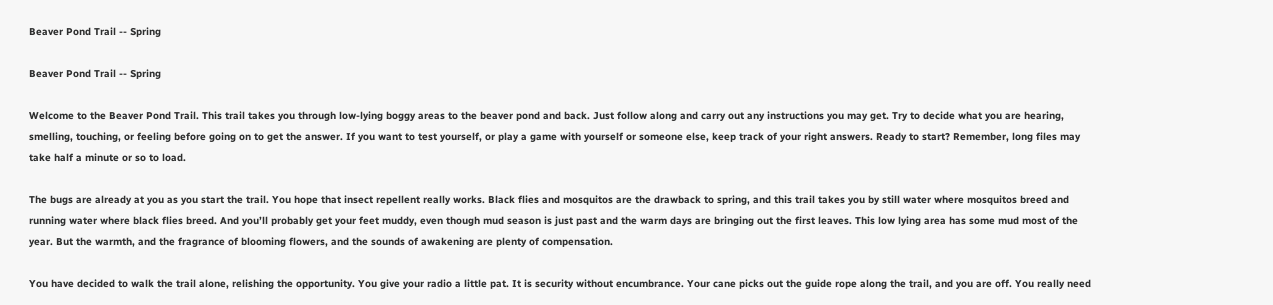Beaver Pond Trail -- Spring

Beaver Pond Trail -- Spring

Welcome to the Beaver Pond Trail. This trail takes you through low-lying boggy areas to the beaver pond and back. Just follow along and carry out any instructions you may get. Try to decide what you are hearing, smelling, touching, or feeling before going on to get the answer. If you want to test yourself, or play a game with yourself or someone else, keep track of your right answers. Ready to start? Remember, long files may take half a minute or so to load.

The bugs are already at you as you start the trail. You hope that insect repellent really works. Black flies and mosquitos are the drawback to spring, and this trail takes you by still water where mosquitos breed and running water where black flies breed. And you’ll probably get your feet muddy, even though mud season is just past and the warm days are bringing out the first leaves. This low lying area has some mud most of the year. But the warmth, and the fragrance of blooming flowers, and the sounds of awakening are plenty of compensation.

You have decided to walk the trail alone, relishing the opportunity. You give your radio a little pat. It is security without encumbrance. Your cane picks out the guide rope along the trail, and you are off. You really need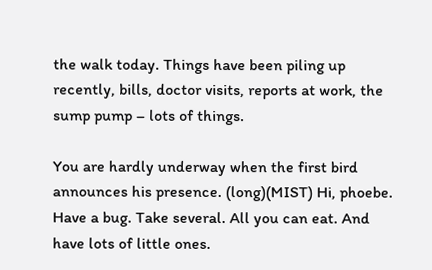the walk today. Things have been piling up recently, bills, doctor visits, reports at work, the sump pump – lots of things.

You are hardly underway when the first bird announces his presence. (long)(MIST) Hi, phoebe. Have a bug. Take several. All you can eat. And have lots of little ones.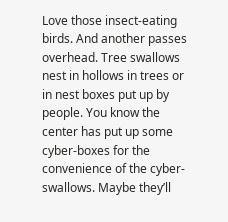Love those insect-eating birds. And another passes overhead. Tree swallows nest in hollows in trees or in nest boxes put up by people. You know the center has put up some cyber-boxes for the convenience of the cyber-swallows. Maybe they’ll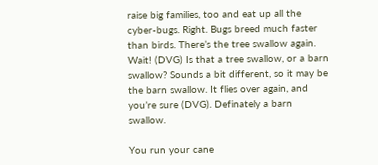raise big families, too and eat up all the cyber-bugs. Right. Bugs breed much faster than birds. There’s the tree swallow again. Wait! (DVG) Is that a tree swallow, or a barn swallow? Sounds a bit different, so it may be the barn swallow. It flies over again, and you’re sure (DVG). Definately a barn swallow.

You run your cane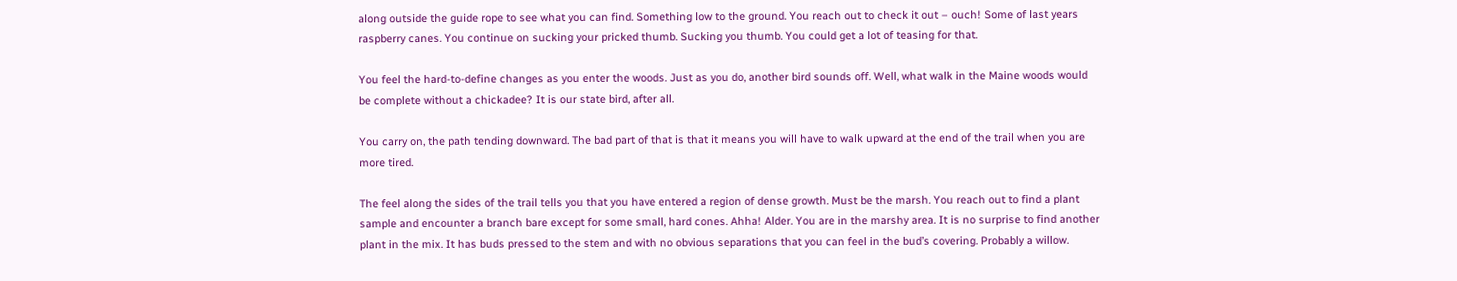along outside the guide rope to see what you can find. Something low to the ground. You reach out to check it out – ouch! Some of last years raspberry canes. You continue on sucking your pricked thumb. Sucking you thumb. You could get a lot of teasing for that.

You feel the hard-to-define changes as you enter the woods. Just as you do, another bird sounds off. Well, what walk in the Maine woods would be complete without a chickadee? It is our state bird, after all.

You carry on, the path tending downward. The bad part of that is that it means you will have to walk upward at the end of the trail when you are more tired.

The feel along the sides of the trail tells you that you have entered a region of dense growth. Must be the marsh. You reach out to find a plant sample and encounter a branch bare except for some small, hard cones. Ahha! Alder. You are in the marshy area. It is no surprise to find another plant in the mix. It has buds pressed to the stem and with no obvious separations that you can feel in the bud’s covering. Probably a willow.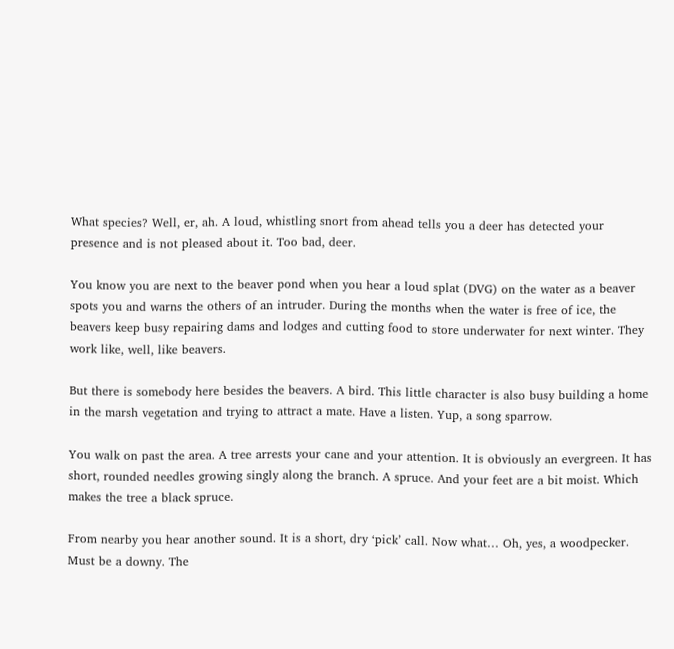What species? Well, er, ah. A loud, whistling snort from ahead tells you a deer has detected your presence and is not pleased about it. Too bad, deer.

You know you are next to the beaver pond when you hear a loud splat (DVG) on the water as a beaver spots you and warns the others of an intruder. During the months when the water is free of ice, the beavers keep busy repairing dams and lodges and cutting food to store underwater for next winter. They work like, well, like beavers.

But there is somebody here besides the beavers. A bird. This little character is also busy building a home in the marsh vegetation and trying to attract a mate. Have a listen. Yup, a song sparrow.

You walk on past the area. A tree arrests your cane and your attention. It is obviously an evergreen. It has short, rounded needles growing singly along the branch. A spruce. And your feet are a bit moist. Which makes the tree a black spruce.

From nearby you hear another sound. It is a short, dry ‘pick’ call. Now what… Oh, yes, a woodpecker. Must be a downy. The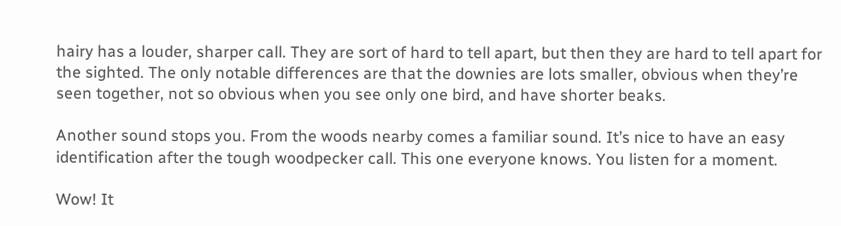hairy has a louder, sharper call. They are sort of hard to tell apart, but then they are hard to tell apart for the sighted. The only notable differences are that the downies are lots smaller, obvious when they’re seen together, not so obvious when you see only one bird, and have shorter beaks.

Another sound stops you. From the woods nearby comes a familiar sound. It’s nice to have an easy identification after the tough woodpecker call. This one everyone knows. You listen for a moment.

Wow! It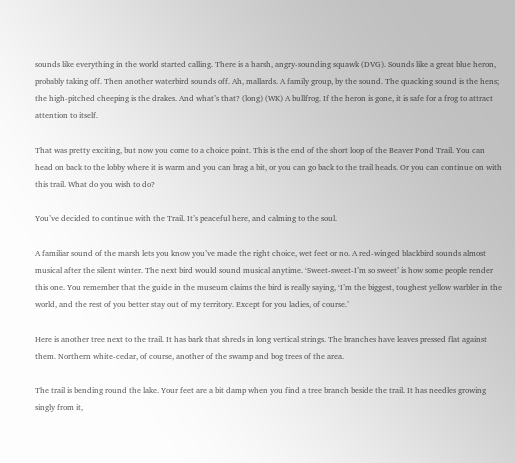sounds like everything in the world started calling. There is a harsh, angry-sounding squawk (DVG). Sounds like a great blue heron, probably taking off. Then another waterbird sounds off. Ah, mallards. A family group, by the sound. The quacking sound is the hens; the high-pitched cheeping is the drakes. And what’s that? (long) (WK) A bullfrog. If the heron is gone, it is safe for a frog to attract attention to itself.

That was pretty exciting, but now you come to a choice point. This is the end of the short loop of the Beaver Pond Trail. You can head on back to the lobby where it is warm and you can brag a bit, or you can go back to the trail heads. Or you can continue on with this trail. What do you wish to do?

You’ve decided to continue with the Trail. It’s peaceful here, and calming to the soul.

A familiar sound of the marsh lets you know you’ve made the right choice, wet feet or no. A red-winged blackbird sounds almost musical after the silent winter. The next bird would sound musical anytime. ‘Sweet-sweet-I’m so sweet’ is how some people render this one. You remember that the guide in the museum claims the bird is really saying, ‘I’m the biggest, toughest yellow warbler in the world, and the rest of you better stay out of my territory. Except for you ladies, of course.’

Here is another tree next to the trail. It has bark that shreds in long vertical strings. The branches have leaves pressed flat against them. Northern white-cedar, of course, another of the swamp and bog trees of the area.

The trail is bending round the lake. Your feet are a bit damp when you find a tree branch beside the trail. It has needles growing singly from it,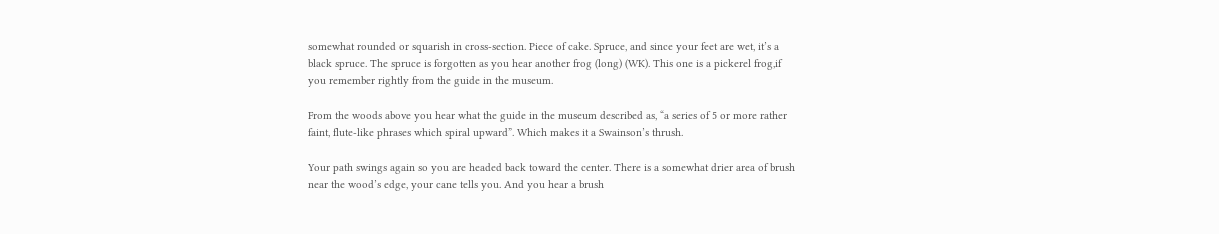somewhat rounded or squarish in cross-section. Piece of cake. Spruce, and since your feet are wet, it’s a black spruce. The spruce is forgotten as you hear another frog (long) (WK). This one is a pickerel frog,if you remember rightly from the guide in the museum.

From the woods above you hear what the guide in the museum described as, “a series of 5 or more rather faint, flute-like phrases which spiral upward”. Which makes it a Swainson’s thrush.

Your path swings again so you are headed back toward the center. There is a somewhat drier area of brush near the wood’s edge, your cane tells you. And you hear a brush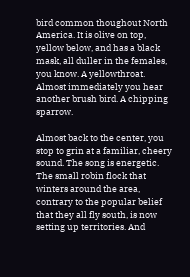bird common thoughout North America. It is olive on top, yellow below, and has a black mask, all duller in the females, you know. A yellowthroat. Almost immediately you hear another brush bird. A chipping sparrow.

Almost back to the center, you stop to grin at a familiar, cheery sound. The song is energetic. The small robin flock that winters around the area, contrary to the popular belief that they all fly south, is now setting up territories. And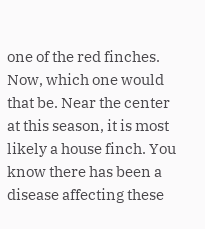one of the red finches. Now, which one would that be. Near the center at this season, it is most likely a house finch. You know there has been a disease affecting these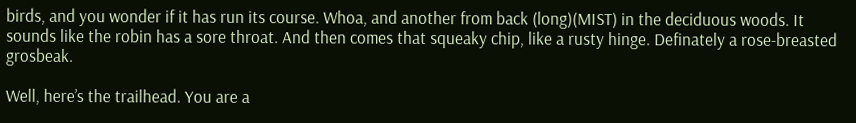birds, and you wonder if it has run its course. Whoa, and another from back (long)(MIST) in the deciduous woods. It sounds like the robin has a sore throat. And then comes that squeaky chip, like a rusty hinge. Definately a rose-breasted grosbeak.

Well, here’s the trailhead. You are a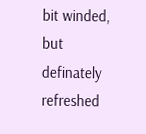bit winded, but definately refreshed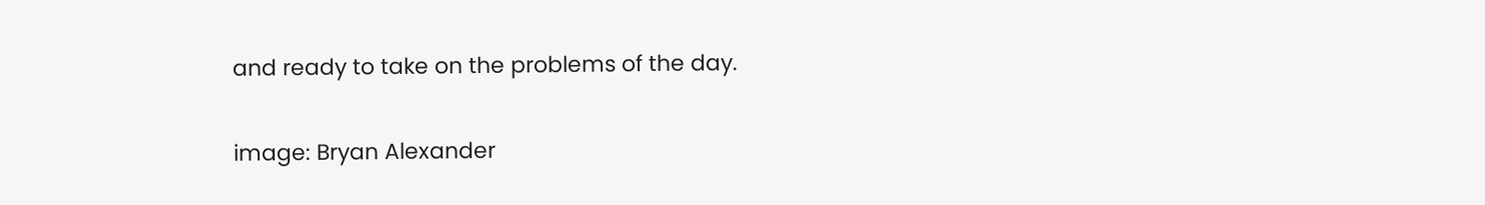and ready to take on the problems of the day.

image: Bryan Alexander